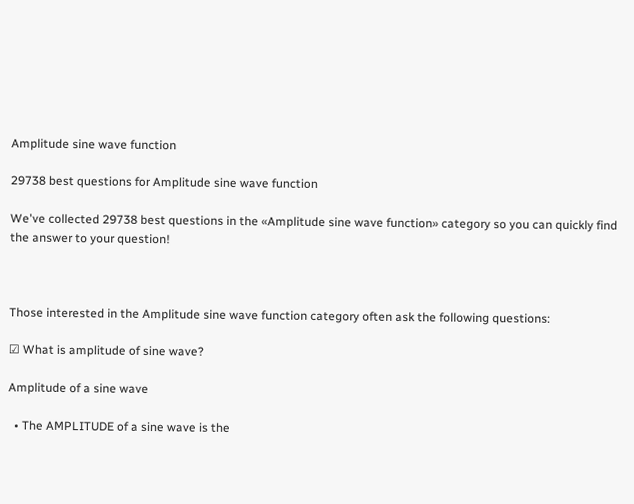Amplitude sine wave function

29738 best questions for Amplitude sine wave function

We've collected 29738 best questions in the «Amplitude sine wave function» category so you can quickly find the answer to your question!



Those interested in the Amplitude sine wave function category often ask the following questions:

☑ What is amplitude of sine wave?

Amplitude of a sine wave

  • The AMPLITUDE of a sine wave is the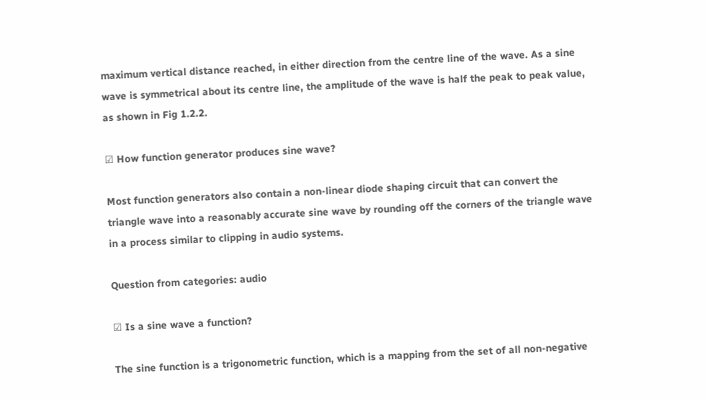maximum vertical distance reached, in either direction from the centre line of the wave. As a sine wave is symmetrical about its centre line, the amplitude of the wave is half the peak to peak value, as shown in Fig 1.2.2.

☑ How function generator produces sine wave?

Most function generators also contain a non-linear diode shaping circuit that can convert the triangle wave into a reasonably accurate sine wave by rounding off the corners of the triangle wave in a process similar to clipping in audio systems.

Question from categories: audio

☑ Is a sine wave a function?

The sine function is a trigonometric function, which is a mapping from the set of all non-negative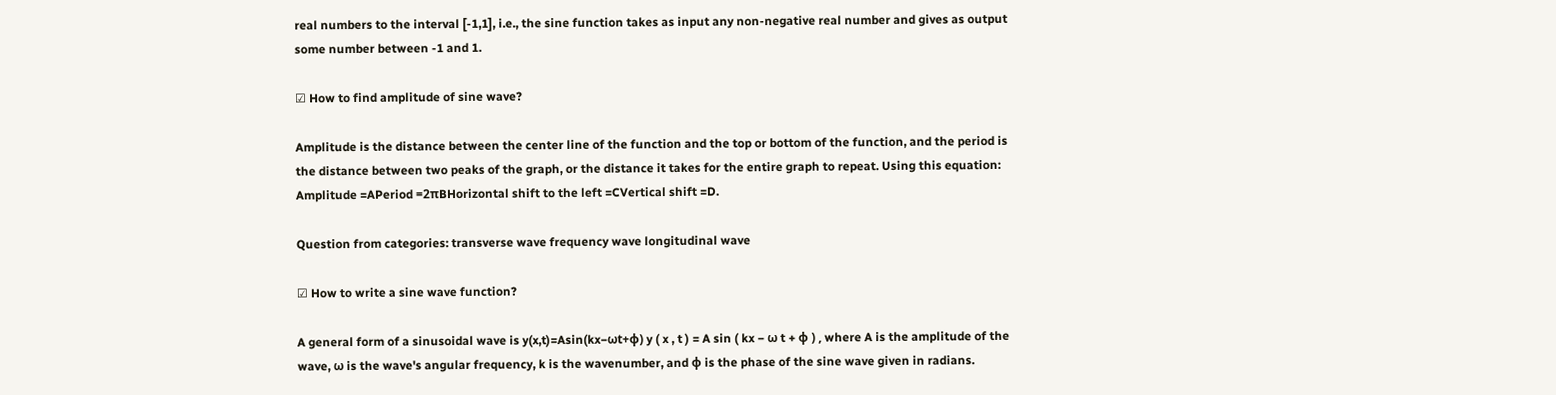real numbers to the interval [-1,1], i.e., the sine function takes as input any non-negative real number and gives as output some number between -1 and 1.

☑ How to find amplitude of sine wave?

Amplitude is the distance between the center line of the function and the top or bottom of the function, and the period is the distance between two peaks of the graph, or the distance it takes for the entire graph to repeat. Using this equation: Amplitude =APeriod =2πBHorizontal shift to the left =CVertical shift =D.

Question from categories: transverse wave frequency wave longitudinal wave

☑ How to write a sine wave function?

A general form of a sinusoidal wave is y(x,t)=Asin(kx−ωt+ϕ) y ( x , t ) = A sin ( kx − ω t + ϕ ) , where A is the amplitude of the wave, ω is the wave's angular frequency, k is the wavenumber, and ϕ is the phase of the sine wave given in radians.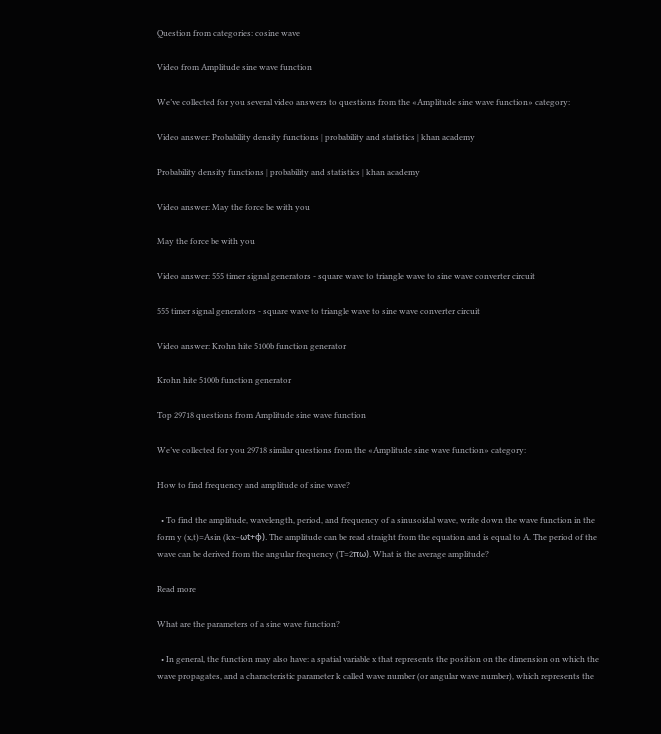Question from categories: cosine wave

Video from Amplitude sine wave function

We’ve collected for you several video answers to questions from the «Amplitude sine wave function» category:

Video answer: Probability density functions | probability and statistics | khan academy

Probability density functions | probability and statistics | khan academy

Video answer: May the force be with you

May the force be with you

Video answer: 555 timer signal generators - square wave to triangle wave to sine wave converter circuit

555 timer signal generators - square wave to triangle wave to sine wave converter circuit

Video answer: Krohn hite 5100b function generator

Krohn hite 5100b function generator

Top 29718 questions from Amplitude sine wave function

We’ve collected for you 29718 similar questions from the «Amplitude sine wave function» category:

How to find frequency and amplitude of sine wave?

  • To find the amplitude, wavelength, period, and frequency of a sinusoidal wave, write down the wave function in the form y (x,t)=Asin (kx−ωt+ϕ). The amplitude can be read straight from the equation and is equal to A. The period of the wave can be derived from the angular frequency (T=2πω). What is the average amplitude?

Read more

What are the parameters of a sine wave function?

  • In general, the function may also have: a spatial variable x that represents the position on the dimension on which the wave propagates, and a characteristic parameter k called wave number (or angular wave number), which represents the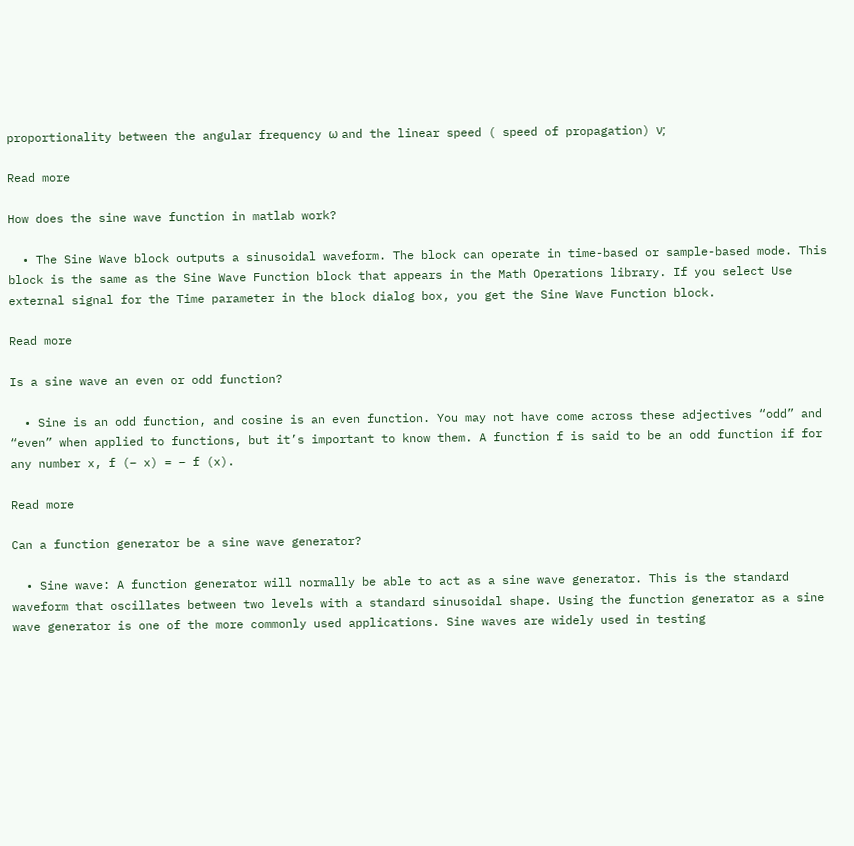proportionality between the angular frequency ω and the linear speed ( speed of propagation) ν;

Read more

How does the sine wave function in matlab work?

  • The Sine Wave block outputs a sinusoidal waveform. The block can operate in time-based or sample-based mode. This block is the same as the Sine Wave Function block that appears in the Math Operations library. If you select Use external signal for the Time parameter in the block dialog box, you get the Sine Wave Function block.

Read more

Is a sine wave an even or odd function?

  • Sine is an odd function, and cosine is an even function. You may not have come across these adjectives “odd” and “even” when applied to functions, but it’s important to know them. A function f is said to be an odd function if for any number x, f (– x) = – f (x).

Read more

Can a function generator be a sine wave generator?

  • Sine wave: A function generator will normally be able to act as a sine wave generator. This is the standard waveform that oscillates between two levels with a standard sinusoidal shape. Using the function generator as a sine wave generator is one of the more commonly used applications. Sine waves are widely used in testing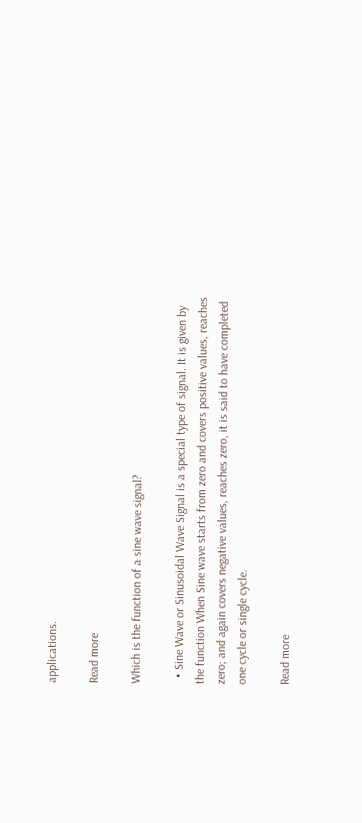applications.

Read more

Which is the function of a sine wave signal?

  • Sine Wave or Sinusoidal Wave Signal is a special type of signal. It is given by the function When Sine wave starts from zero and covers positive values, reaches zero; and again covers negative values, reaches zero, it is said to have completed one cycle or single cycle.

Read more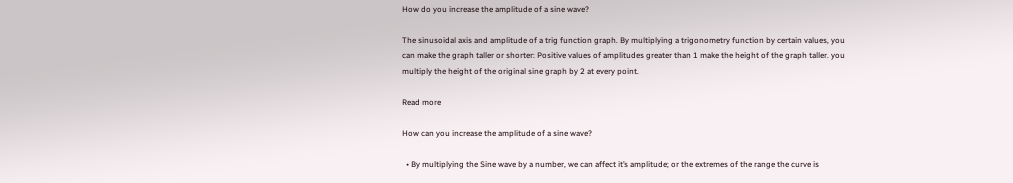How do you increase the amplitude of a sine wave?

The sinusoidal axis and amplitude of a trig function graph. By multiplying a trigonometry function by certain values, you can make the graph taller or shorter: Positive values of amplitudes greater than 1 make the height of the graph taller. you multiply the height of the original sine graph by 2 at every point.

Read more

How can you increase the amplitude of a sine wave?

  • By multiplying the Sine wave by a number, we can affect it’s amplitude; or the extremes of the range the curve is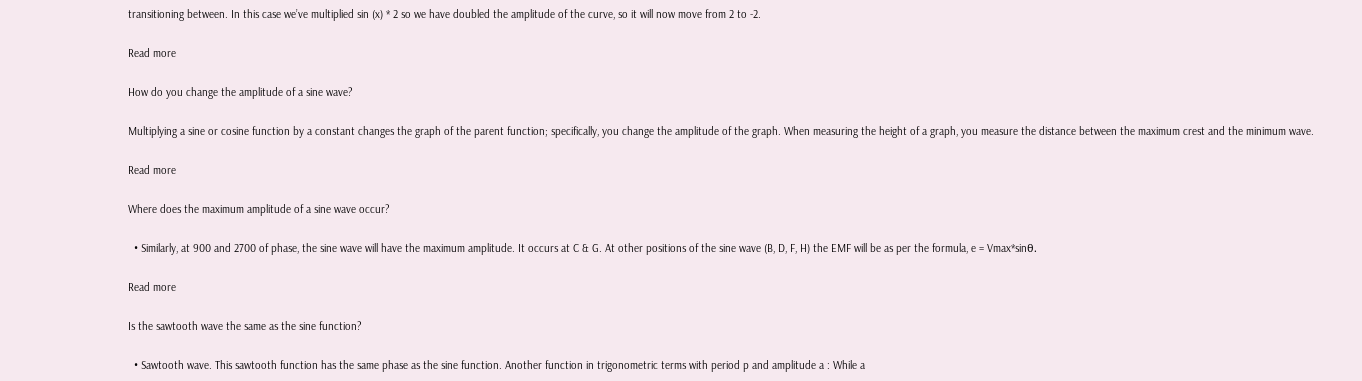transitioning between. In this case we’ve multiplied sin (x) * 2 so we have doubled the amplitude of the curve, so it will now move from 2 to -2.

Read more

How do you change the amplitude of a sine wave?

Multiplying a sine or cosine function by a constant changes the graph of the parent function; specifically, you change the amplitude of the graph. When measuring the height of a graph, you measure the distance between the maximum crest and the minimum wave.

Read more

Where does the maximum amplitude of a sine wave occur?

  • Similarly, at 900 and 2700 of phase, the sine wave will have the maximum amplitude. It occurs at C & G. At other positions of the sine wave (B, D, F, H) the EMF will be as per the formula, e = Vmax*sinθ.

Read more

Is the sawtooth wave the same as the sine function?

  • Sawtooth wave. This sawtooth function has the same phase as the sine function. Another function in trigonometric terms with period p and amplitude a : While a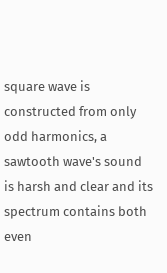square wave is constructed from only odd harmonics, a sawtooth wave's sound is harsh and clear and its spectrum contains both even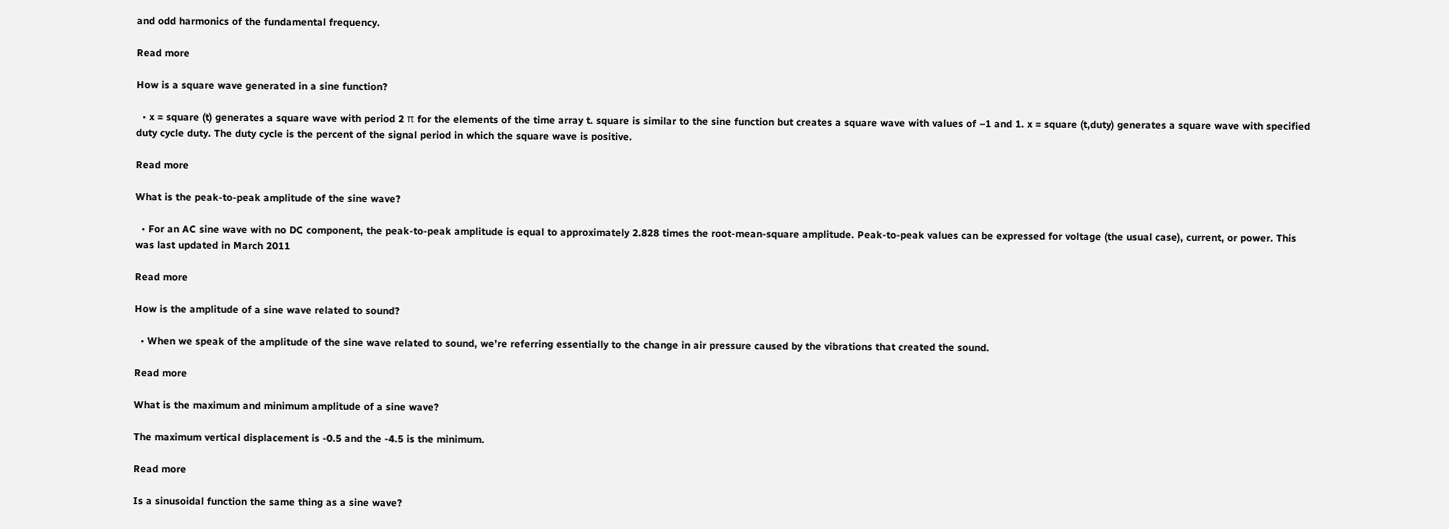and odd harmonics of the fundamental frequency.

Read more

How is a square wave generated in a sine function?

  • x = square (t) generates a square wave with period 2 π for the elements of the time array t. square is similar to the sine function but creates a square wave with values of –1 and 1. x = square (t,duty) generates a square wave with specified duty cycle duty. The duty cycle is the percent of the signal period in which the square wave is positive.

Read more

What is the peak-to-peak amplitude of the sine wave?

  • For an AC sine wave with no DC component, the peak-to-peak amplitude is equal to approximately 2.828 times the root-mean-square amplitude. Peak-to-peak values can be expressed for voltage (the usual case), current, or power. This was last updated in March 2011

Read more

How is the amplitude of a sine wave related to sound?

  • When we speak of the amplitude of the sine wave related to sound, we’re referring essentially to the change in air pressure caused by the vibrations that created the sound.

Read more

What is the maximum and minimum amplitude of a sine wave?

The maximum vertical displacement is -0.5 and the -4.5 is the minimum.

Read more

Is a sinusoidal function the same thing as a sine wave?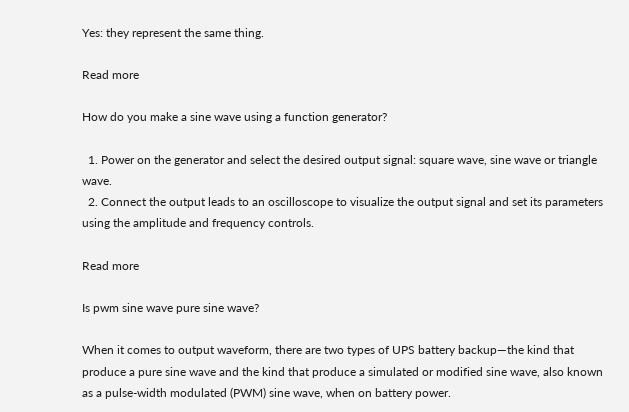Yes: they represent the same thing.

Read more

How do you make a sine wave using a function generator?

  1. Power on the generator and select the desired output signal: square wave, sine wave or triangle wave.
  2. Connect the output leads to an oscilloscope to visualize the output signal and set its parameters using the amplitude and frequency controls.

Read more

Is pwm sine wave pure sine wave?

When it comes to output waveform, there are two types of UPS battery backup—the kind that produce a pure sine wave and the kind that produce a simulated or modified sine wave, also known as a pulse-width modulated (PWM) sine wave, when on battery power.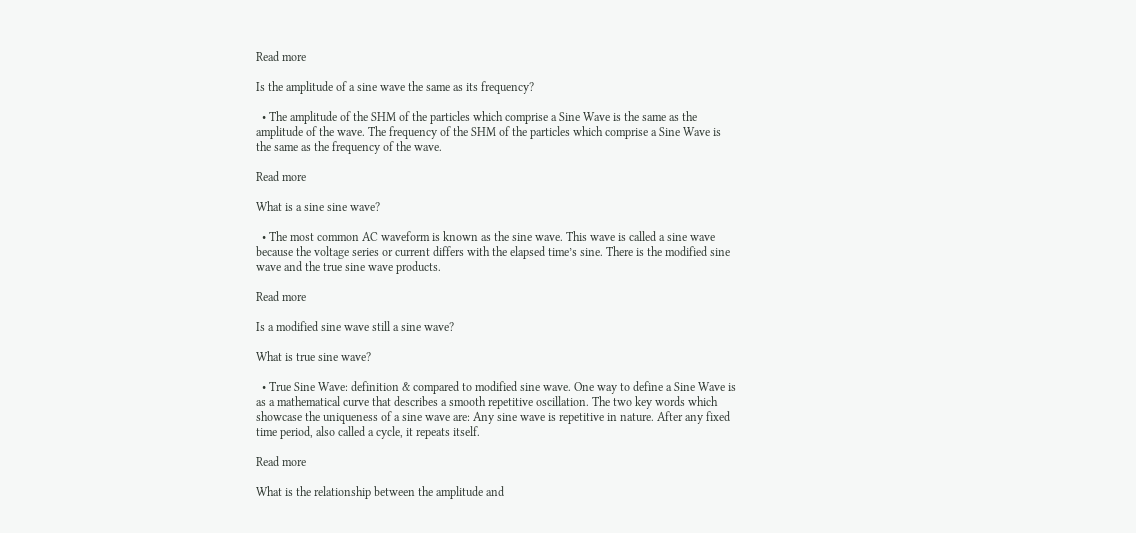Read more

Is the amplitude of a sine wave the same as its frequency?

  • The amplitude of the SHM of the particles which comprise a Sine Wave is the same as the amplitude of the wave. The frequency of the SHM of the particles which comprise a Sine Wave is the same as the frequency of the wave.

Read more

What is a sine sine wave?

  • The most common AC waveform is known as the sine wave. This wave is called a sine wave because the voltage series or current differs with the elapsed time’s sine. There is the modified sine wave and the true sine wave products.

Read more

Is a modified sine wave still a sine wave?

What is true sine wave?

  • True Sine Wave: definition & compared to modified sine wave. One way to define a Sine Wave is as a mathematical curve that describes a smooth repetitive oscillation. The two key words which showcase the uniqueness of a sine wave are: Any sine wave is repetitive in nature. After any fixed time period, also called a cycle, it repeats itself.

Read more

What is the relationship between the amplitude and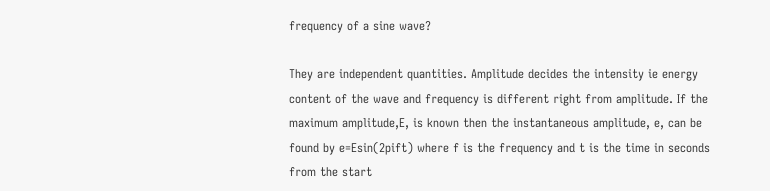frequency of a sine wave?

They are independent quantities. Amplitude decides the intensity ie energy content of the wave and frequency is different right from amplitude. If the maximum amplitude,E, is known then the instantaneous amplitude, e, can be found by e=Esin(2pift) where f is the frequency and t is the time in seconds from the start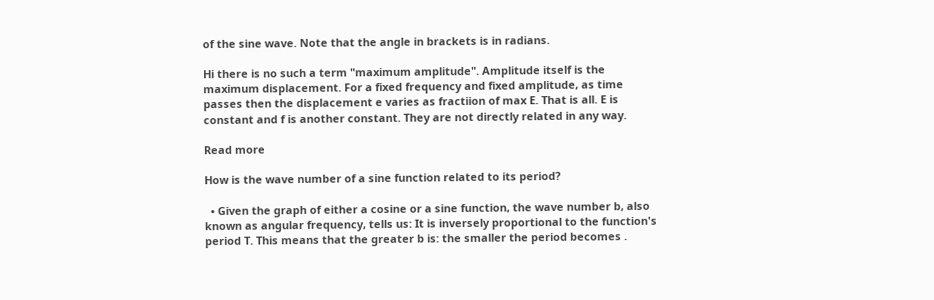of the sine wave. Note that the angle in brackets is in radians.

Hi there is no such a term "maximum amplitude". Amplitude itself is the maximum displacement. For a fixed frequency and fixed amplitude, as time passes then the displacement e varies as fractiion of max E. That is all. E is constant and f is another constant. They are not directly related in any way.

Read more

How is the wave number of a sine function related to its period?

  • Given the graph of either a cosine or a sine function, the wave number b, also known as angular frequency, tells us: It is inversely proportional to the function's period T. This means that the greater b is: the smaller the period becomes .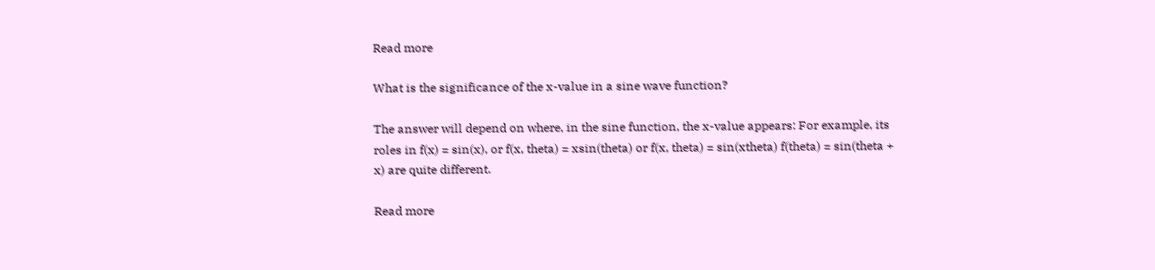Read more

What is the significance of the x-value in a sine wave function?

The answer will depend on where, in the sine function, the x-value appears: For example, its roles in f(x) = sin(x), or f(x, theta) = xsin(theta) or f(x, theta) = sin(xtheta) f(theta) = sin(theta + x) are quite different.

Read more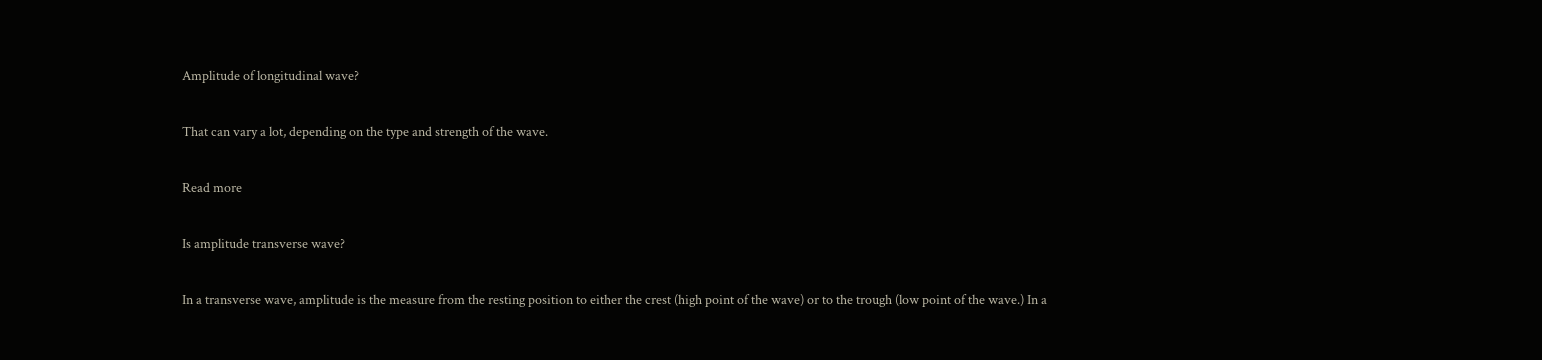Amplitude of longitudinal wave?

That can vary a lot, depending on the type and strength of the wave.

Read more

Is amplitude transverse wave?

In a transverse wave, amplitude is the measure from the resting position to either the crest (high point of the wave) or to the trough (low point of the wave.) In a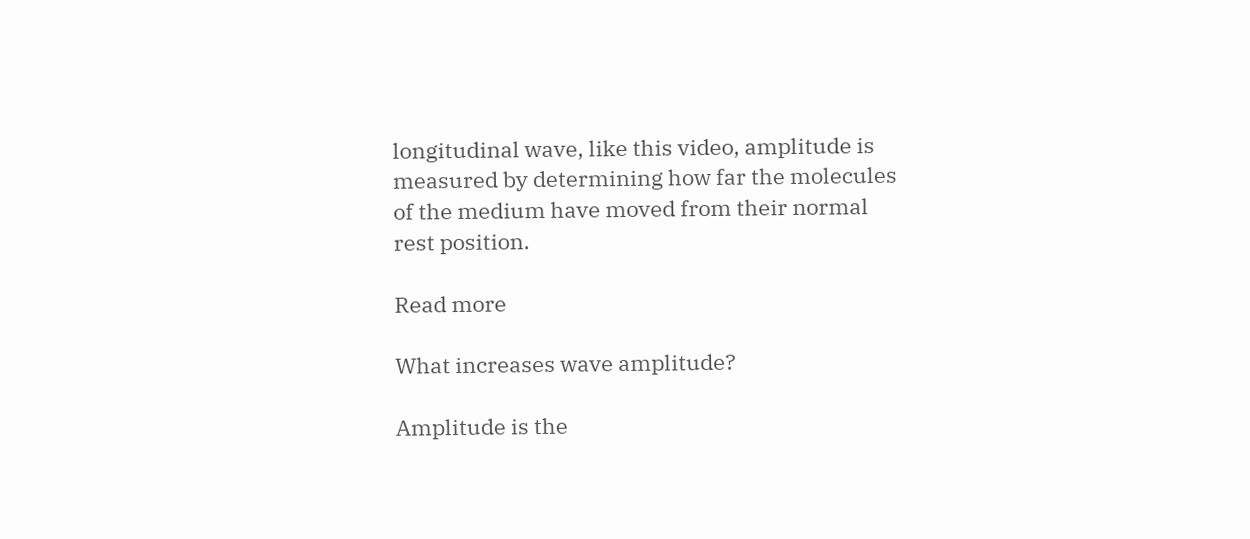longitudinal wave, like this video, amplitude is measured by determining how far the molecules of the medium have moved from their normal rest position.

Read more

What increases wave amplitude?

Amplitude is the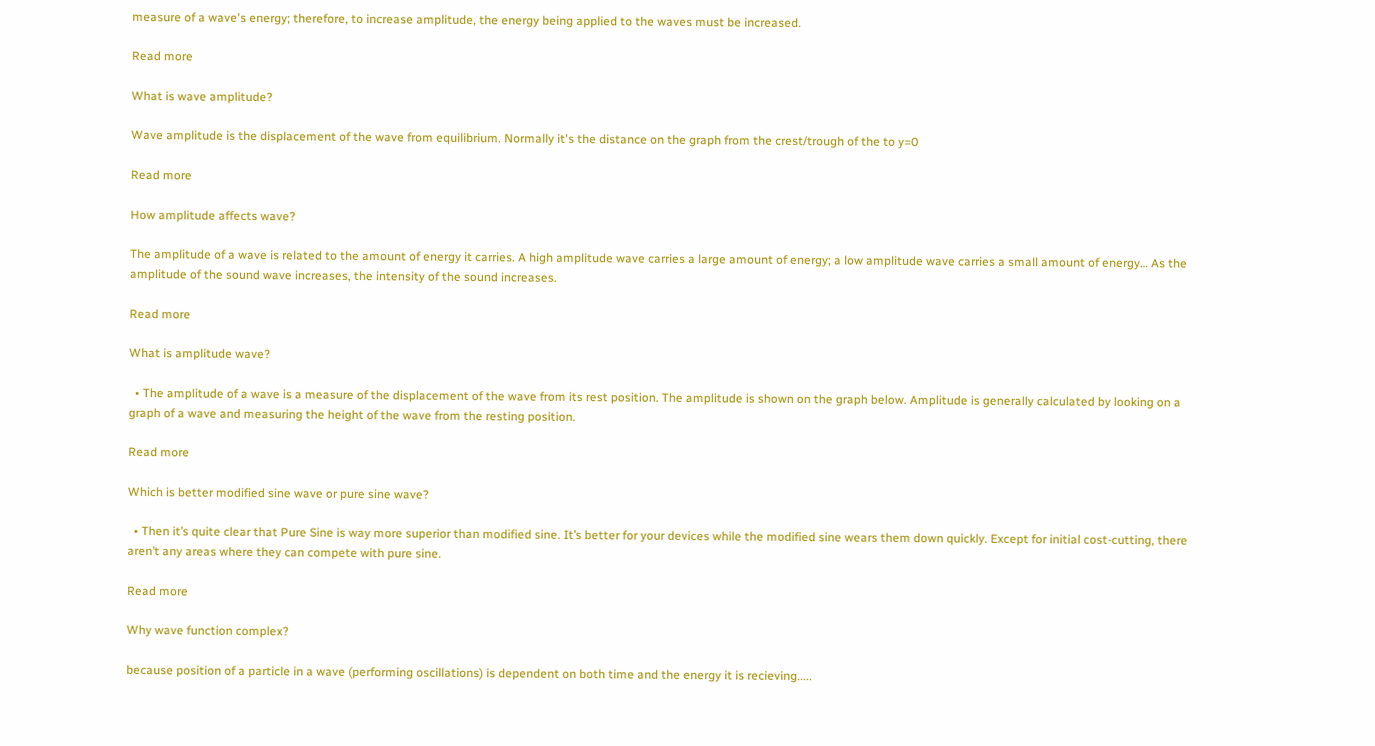measure of a wave's energy; therefore, to increase amplitude, the energy being applied to the waves must be increased.

Read more

What is wave amplitude?

Wave amplitude is the displacement of the wave from equilibrium. Normally it's the distance on the graph from the crest/trough of the to y=0

Read more

How amplitude affects wave?

The amplitude of a wave is related to the amount of energy it carries. A high amplitude wave carries a large amount of energy; a low amplitude wave carries a small amount of energy… As the amplitude of the sound wave increases, the intensity of the sound increases.

Read more

What is amplitude wave?

  • The amplitude of a wave is a measure of the displacement of the wave from its rest position. The amplitude is shown on the graph below. Amplitude is generally calculated by looking on a graph of a wave and measuring the height of the wave from the resting position.

Read more

Which is better modified sine wave or pure sine wave?

  • Then it’s quite clear that Pure Sine is way more superior than modified sine. It’s better for your devices while the modified sine wears them down quickly. Except for initial cost-cutting, there aren’t any areas where they can compete with pure sine.

Read more

Why wave function complex?

because position of a particle in a wave (performing oscillations) is dependent on both time and the energy it is recieving.....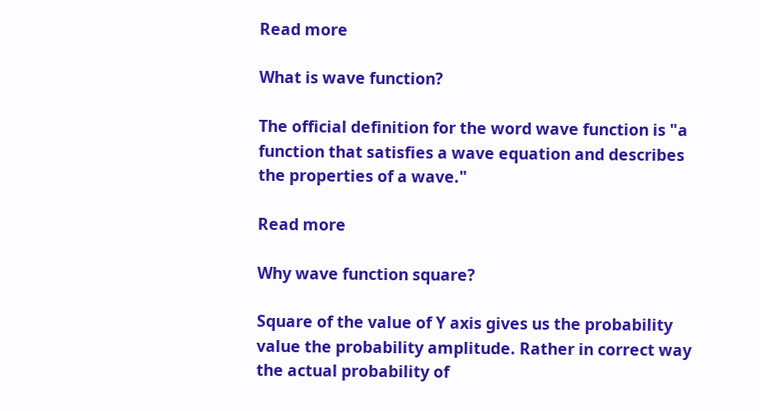Read more

What is wave function?

The official definition for the word wave function is "a function that satisfies a wave equation and describes the properties of a wave."

Read more

Why wave function square?

Square of the value of Y axis gives us the probability value the probability amplitude. Rather in correct way the actual probability of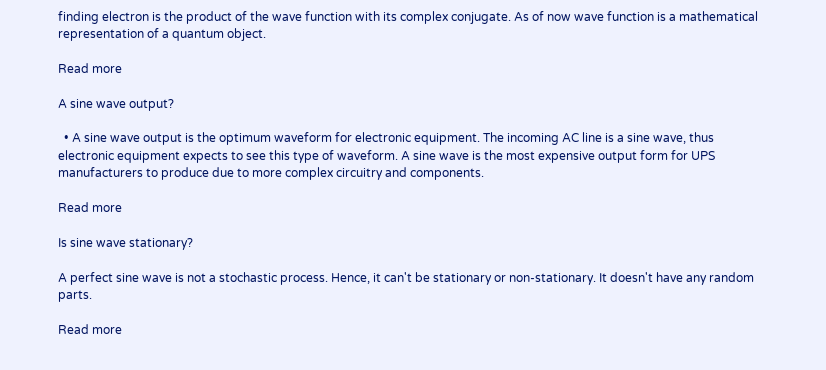finding electron is the product of the wave function with its complex conjugate. As of now wave function is a mathematical representation of a quantum object.

Read more

A sine wave output?

  • A sine wave output is the optimum waveform for electronic equipment. The incoming AC line is a sine wave, thus electronic equipment expects to see this type of waveform. A sine wave is the most expensive output form for UPS manufacturers to produce due to more complex circuitry and components.

Read more

Is sine wave stationary?

A perfect sine wave is not a stochastic process. Hence, it can't be stationary or non-stationary. It doesn't have any random parts.

Read more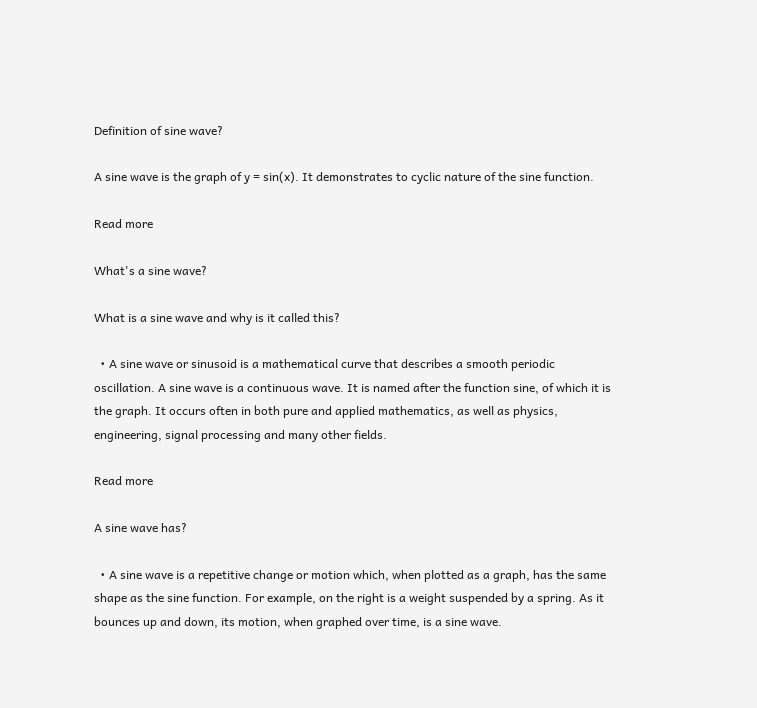Definition of sine wave?

A sine wave is the graph of y = sin(x). It demonstrates to cyclic nature of the sine function.

Read more

What's a sine wave?

What is a sine wave and why is it called this?

  • A sine wave or sinusoid is a mathematical curve that describes a smooth periodic oscillation. A sine wave is a continuous wave. It is named after the function sine, of which it is the graph. It occurs often in both pure and applied mathematics, as well as physics, engineering, signal processing and many other fields.

Read more

A sine wave has?

  • A sine wave is a repetitive change or motion which, when plotted as a graph, has the same shape as the sine function. For example, on the right is a weight suspended by a spring. As it bounces up and down, its motion, when graphed over time, is a sine wave.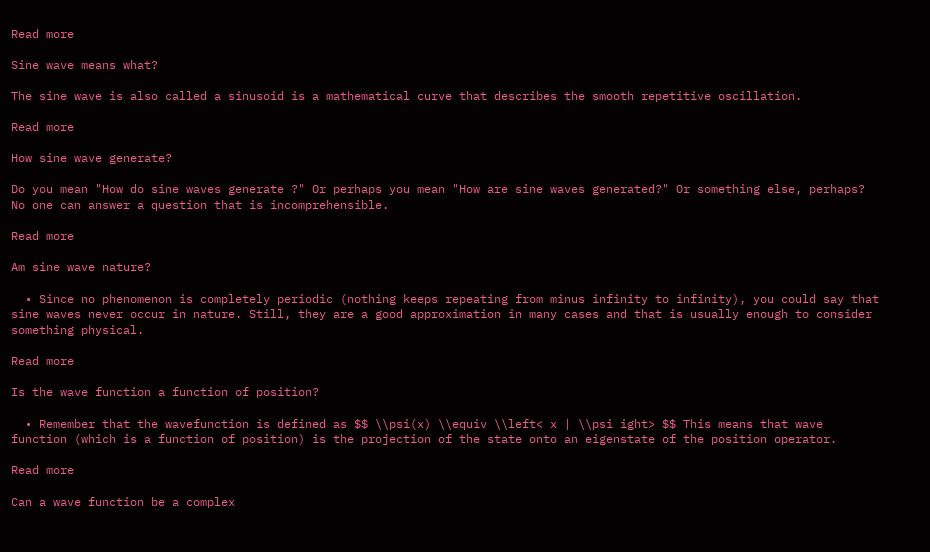Read more

Sine wave means what?

The sine wave is also called a sinusoid is a mathematical curve that describes the smooth repetitive oscillation.

Read more

How sine wave generate?

Do you mean "How do sine waves generate ?" Or perhaps you mean "How are sine waves generated?" Or something else, perhaps? No one can answer a question that is incomprehensible.

Read more

Am sine wave nature?

  • Since no phenomenon is completely periodic (nothing keeps repeating from minus infinity to infinity), you could say that sine waves never occur in nature. Still, they are a good approximation in many cases and that is usually enough to consider something physical.

Read more

Is the wave function a function of position?

  • Remember that the wavefunction is defined as $$ \\psi(x) \\equiv \\left< x | \\psi ight> $$ This means that wave function (which is a function of position) is the projection of the state onto an eigenstate of the position operator.

Read more

Can a wave function be a complex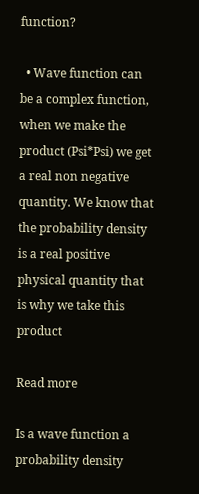function?

  • Wave function can be a complex function, when we make the product (Psi*Psi) we get a real non negative quantity. We know that the probability density is a real positive physical quantity that is why we take this product

Read more

Is a wave function a probability density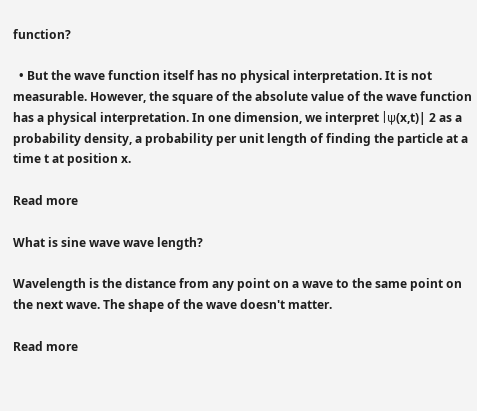function?

  • But the wave function itself has no physical interpretation. It is not measurable. However, the square of the absolute value of the wave function has a physical interpretation. In one dimension, we interpret |ψ(x,t)| 2 as a probability density, a probability per unit length of finding the particle at a time t at position x.

Read more

What is sine wave wave length?

Wavelength is the distance from any point on a wave to the same point on the next wave. The shape of the wave doesn't matter.

Read more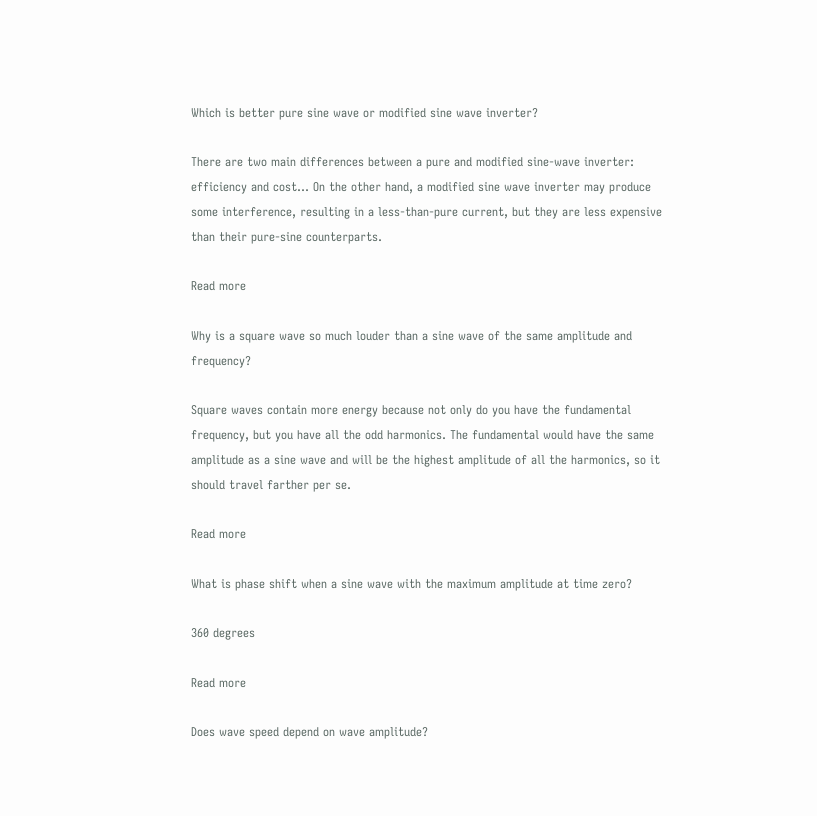Which is better pure sine wave or modified sine wave inverter?

There are two main differences between a pure and modified sine-wave inverter: efficiency and cost… On the other hand, a modified sine wave inverter may produce some interference, resulting in a less-than-pure current, but they are less expensive than their pure-sine counterparts.

Read more

Why is a square wave so much louder than a sine wave of the same amplitude and frequency?

Square waves contain more energy because not only do you have the fundamental frequency, but you have all the odd harmonics. The fundamental would have the same amplitude as a sine wave and will be the highest amplitude of all the harmonics, so it should travel farther per se.

Read more

What is phase shift when a sine wave with the maximum amplitude at time zero?

360 degrees

Read more

Does wave speed depend on wave amplitude?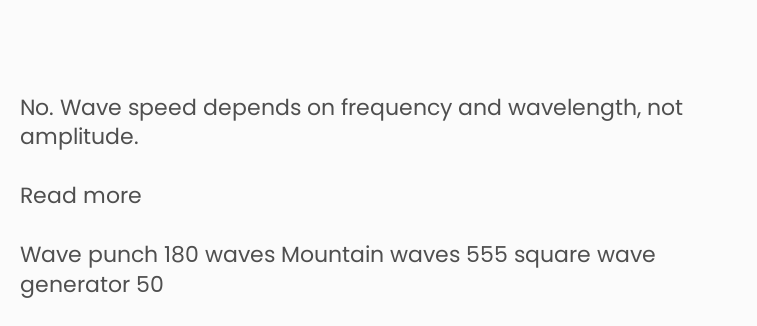No. Wave speed depends on frequency and wavelength, not amplitude.

Read more

Wave punch 180 waves Mountain waves 555 square wave generator 50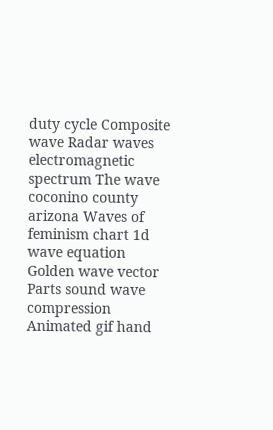duty cycle Composite wave Radar waves electromagnetic spectrum The wave coconino county arizona Waves of feminism chart 1d wave equation Golden wave vector Parts sound wave compression Animated gif hand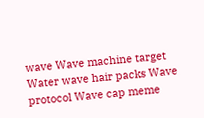wave Wave machine target Water wave hair packs Wave protocol Wave cap meme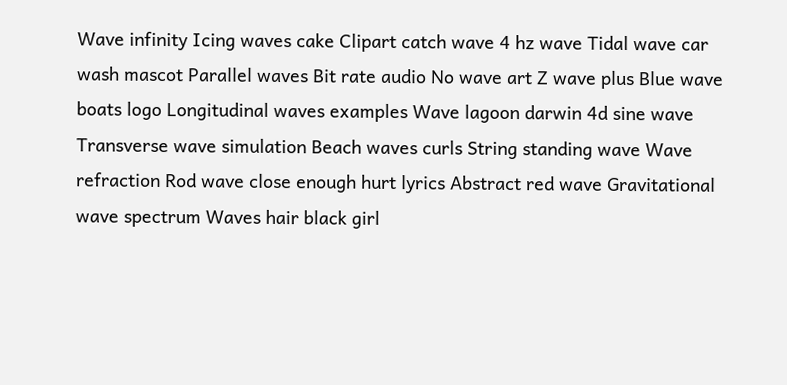Wave infinity Icing waves cake Clipart catch wave 4 hz wave Tidal wave car wash mascot Parallel waves Bit rate audio No wave art Z wave plus Blue wave boats logo Longitudinal waves examples Wave lagoon darwin 4d sine wave Transverse wave simulation Beach waves curls String standing wave Wave refraction Rod wave close enough hurt lyrics Abstract red wave Gravitational wave spectrum Waves hair black girl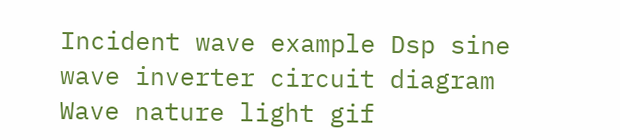Incident wave example Dsp sine wave inverter circuit diagram Wave nature light gif